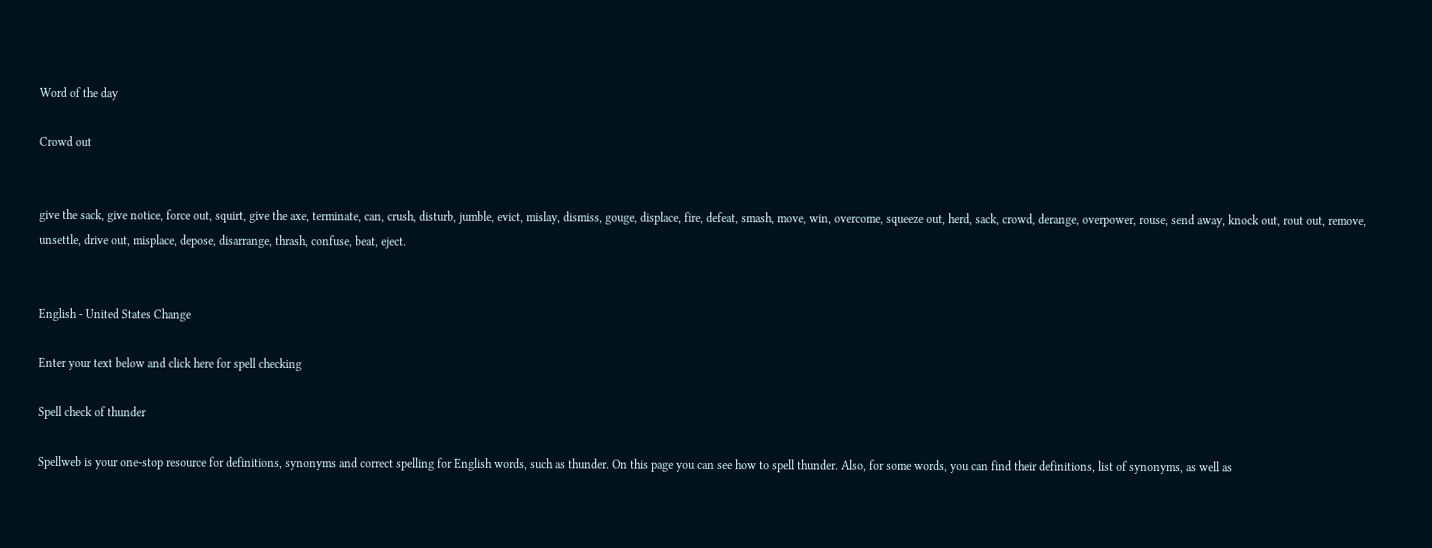Word of the day

Crowd out


give the sack, give notice, force out, squirt, give the axe, terminate, can, crush, disturb, jumble, evict, mislay, dismiss, gouge, displace, fire, defeat, smash, move, win, overcome, squeeze out, herd, sack, crowd, derange, overpower, rouse, send away, knock out, rout out, remove, unsettle, drive out, misplace, depose, disarrange, thrash, confuse, beat, eject.


English - United States Change

Enter your text below and click here for spell checking

Spell check of thunder

Spellweb is your one-stop resource for definitions, synonyms and correct spelling for English words, such as thunder. On this page you can see how to spell thunder. Also, for some words, you can find their definitions, list of synonyms, as well as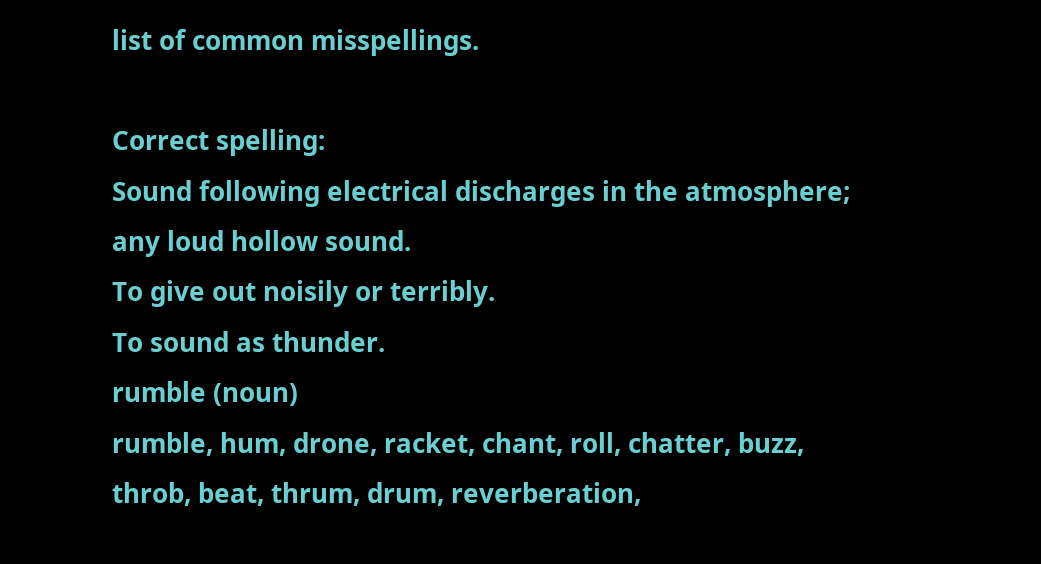list of common misspellings.

Correct spelling:
Sound following electrical discharges in the atmosphere; any loud hollow sound.
To give out noisily or terribly.
To sound as thunder.
rumble (noun)
rumble, hum, drone, racket, chant, roll, chatter, buzz, throb, beat, thrum, drum, reverberation,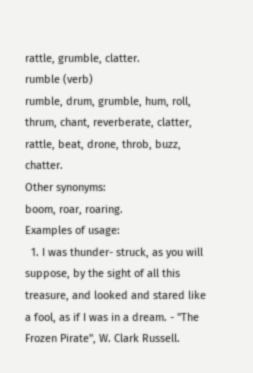rattle, grumble, clatter.
rumble (verb)
rumble, drum, grumble, hum, roll, thrum, chant, reverberate, clatter, rattle, beat, drone, throb, buzz, chatter.
Other synonyms:
boom, roar, roaring.
Examples of usage:
  1. I was thunder- struck, as you will suppose, by the sight of all this treasure, and looked and stared like a fool, as if I was in a dream. - "The Frozen Pirate", W. Clark Russell.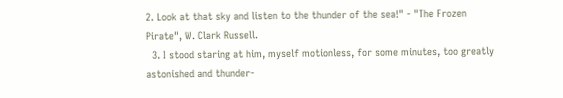2. Look at that sky and listen to the thunder of the sea!" - "The Frozen Pirate", W. Clark Russell.
  3. I stood staring at him, myself motionless, for some minutes, too greatly astonished and thunder-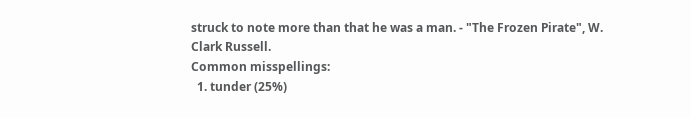struck to note more than that he was a man. - "The Frozen Pirate", W. Clark Russell.
Common misspellings:
  1. tunder (25%)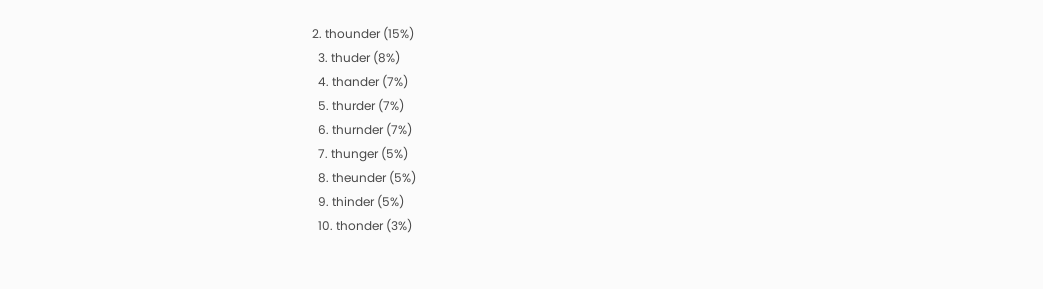2. thounder (15%)
  3. thuder (8%)
  4. thander (7%)
  5. thurder (7%)
  6. thurnder (7%)
  7. thunger (5%)
  8. theunder (5%)
  9. thinder (5%)
  10. thonder (3%)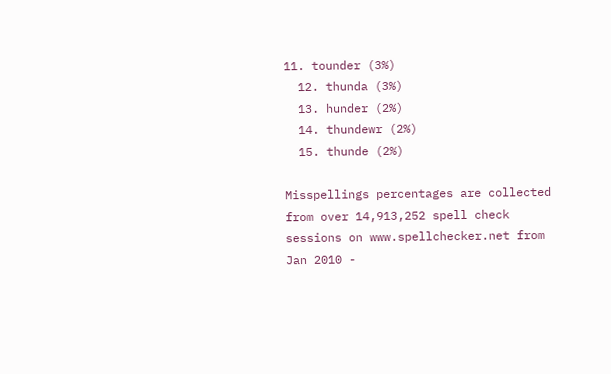11. tounder (3%)
  12. thunda (3%)
  13. hunder (2%)
  14. thundewr (2%)
  15. thunde (2%)

Misspellings percentages are collected from over 14,913,252 spell check sessions on www.spellchecker.net from Jan 2010 -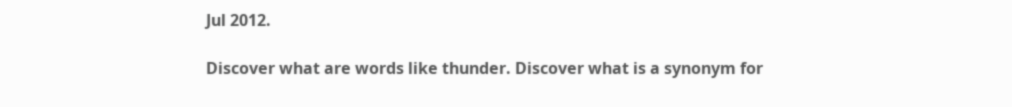Jul 2012.

Discover what are words like thunder. Discover what is a synonym for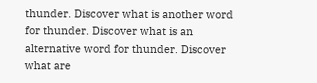thunder. Discover what is another word for thunder. Discover what is an alternative word for thunder. Discover what are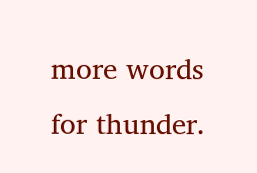more words for thunder.